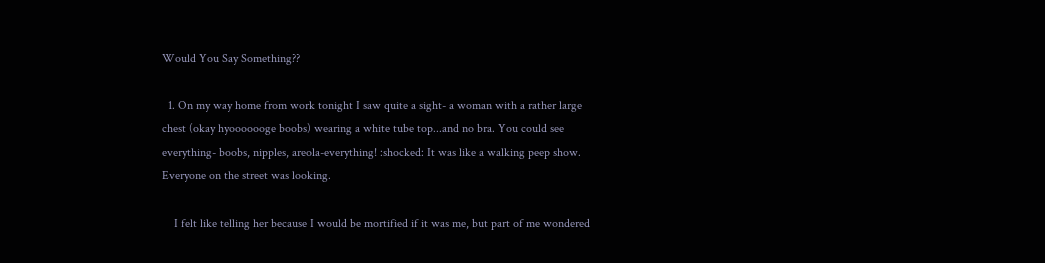Would You Say Something??

  1. On my way home from work tonight I saw quite a sight- a woman with a rather large chest (okay hyooooooge boobs) wearing a white tube top...and no bra. You could see everything- boobs, nipples, areola-everything! :shocked: It was like a walking peep show. Everyone on the street was looking.

    I felt like telling her because I would be mortified if it was me, but part of me wondered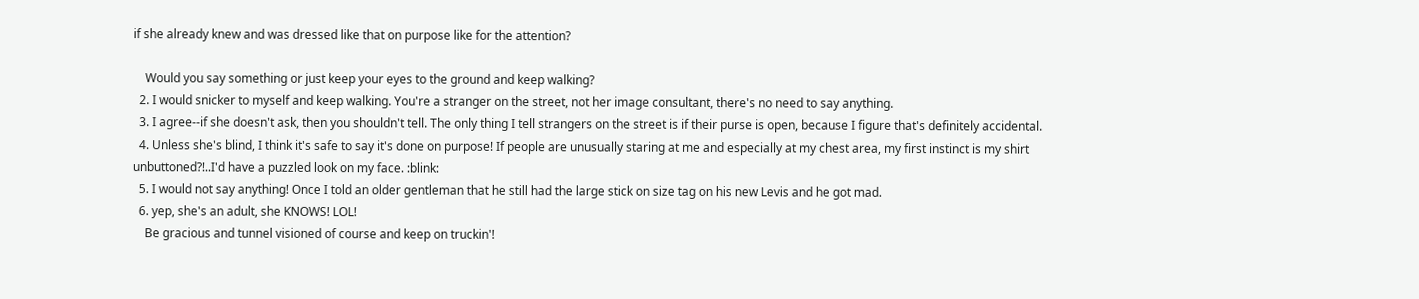if she already knew and was dressed like that on purpose like for the attention?

    Would you say something or just keep your eyes to the ground and keep walking?
  2. I would snicker to myself and keep walking. You're a stranger on the street, not her image consultant, there's no need to say anything.
  3. I agree--if she doesn't ask, then you shouldn't tell. The only thing I tell strangers on the street is if their purse is open, because I figure that's definitely accidental.
  4. Unless she's blind, I think it's safe to say it's done on purpose! If people are unusually staring at me and especially at my chest area, my first instinct is my shirt unbuttoned?!..I'd have a puzzled look on my face. :blink:
  5. I would not say anything! Once I told an older gentleman that he still had the large stick on size tag on his new Levis and he got mad.
  6. yep, she's an adult, she KNOWS! LOL!
    Be gracious and tunnel visioned of course and keep on truckin'!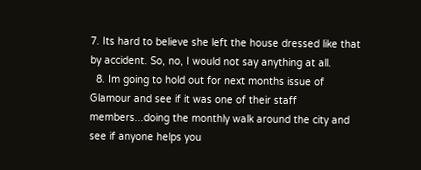7. Its hard to believe she left the house dressed like that by accident. So, no, I would not say anything at all.
  8. Im going to hold out for next months issue of Glamour and see if it was one of their staff members...doing the monthly walk around the city and see if anyone helps you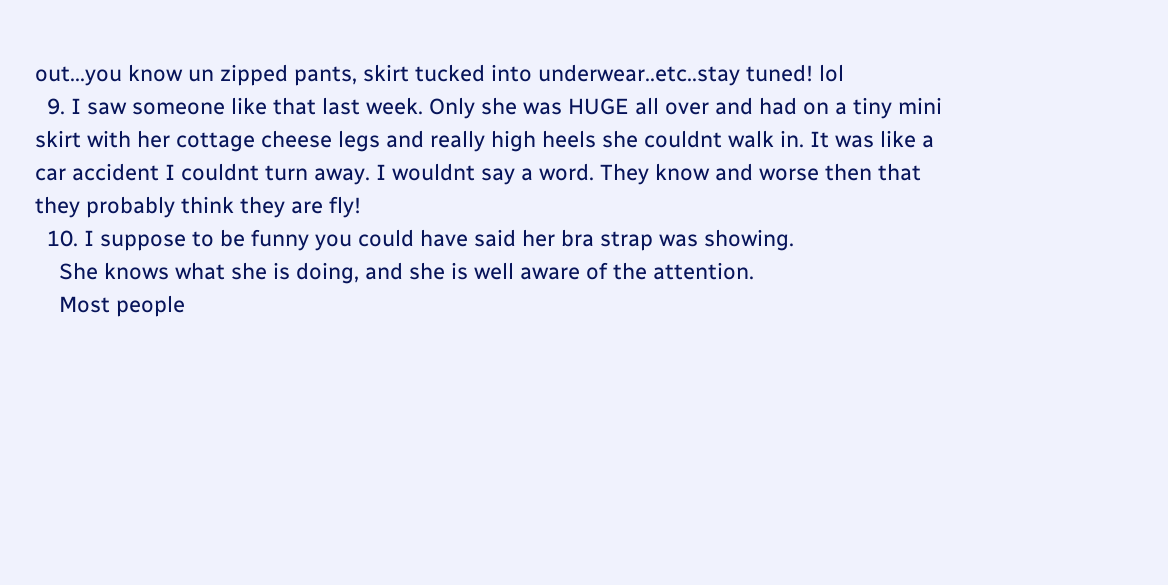out...you know un zipped pants, skirt tucked into underwear..etc..stay tuned! lol
  9. I saw someone like that last week. Only she was HUGE all over and had on a tiny mini skirt with her cottage cheese legs and really high heels she couldnt walk in. It was like a car accident I couldnt turn away. I wouldnt say a word. They know and worse then that they probably think they are fly!
  10. I suppose to be funny you could have said her bra strap was showing.
    She knows what she is doing, and she is well aware of the attention.
    Most people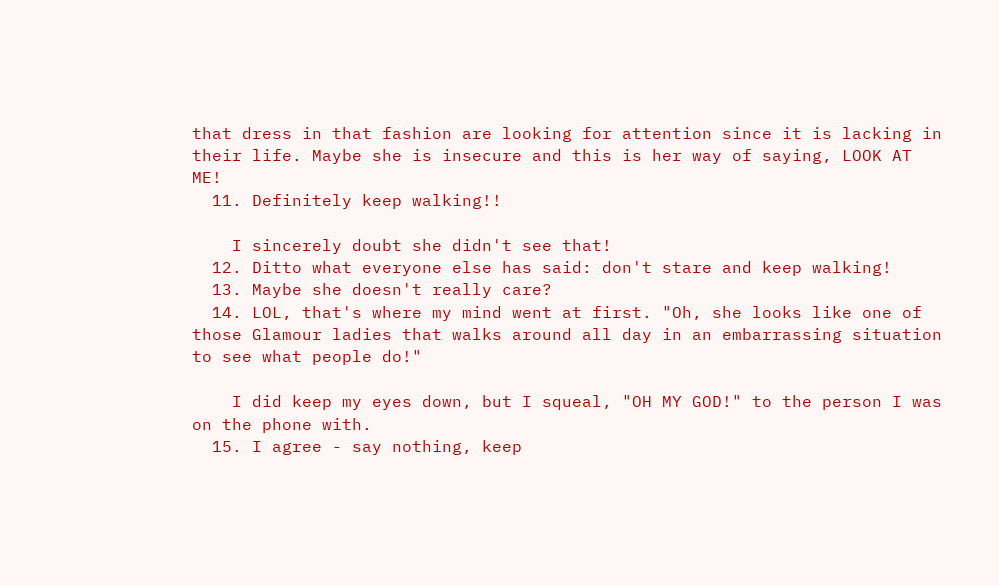that dress in that fashion are looking for attention since it is lacking in their life. Maybe she is insecure and this is her way of saying, LOOK AT ME!
  11. Definitely keep walking!!

    I sincerely doubt she didn't see that!
  12. Ditto what everyone else has said: don't stare and keep walking!
  13. Maybe she doesn't really care?
  14. LOL, that's where my mind went at first. "Oh, she looks like one of those Glamour ladies that walks around all day in an embarrassing situation to see what people do!"

    I did keep my eyes down, but I squeal, "OH MY GOD!" to the person I was on the phone with.
  15. I agree - say nothing, keep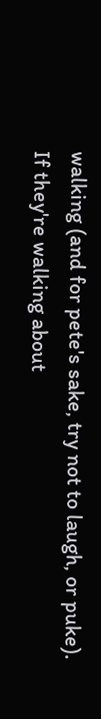walking (and for pete's sake, try not to laugh, or puke). If they're walking about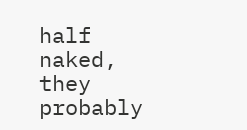half naked, they probably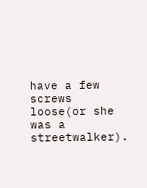have a few screws loose(or she was a streetwalker).